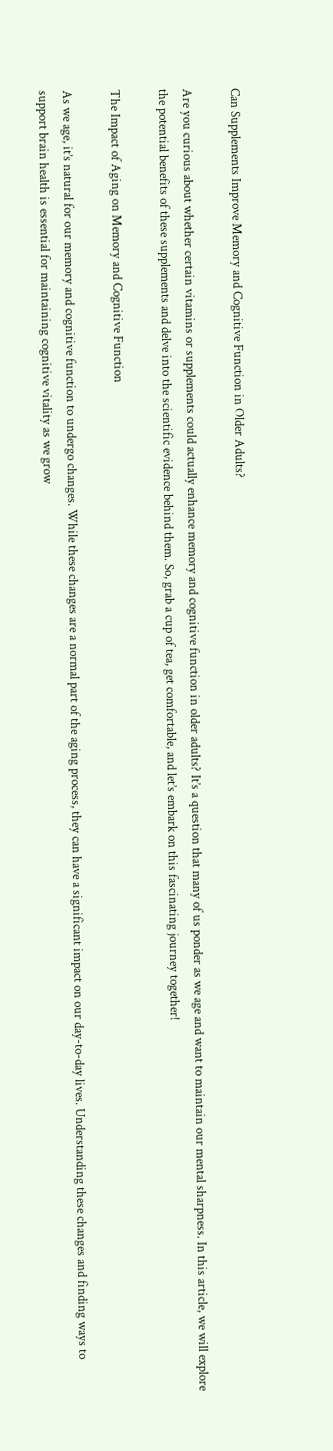Can Supplements Improve Memory and Cognitive Function in Older Adults?

Are you curious about whether certain vitamins or supplements could actually enhance memory and cognitive function in older adults? It’s a question that many of us ponder as we age and want to maintain our mental sharpness. In this article, we will explore the potential benefits of these supplements and delve into the scientific evidence behind them. So, grab a cup of tea, get comfortable, and let’s embark on this fascinating journey together!

The Impact of Aging on Memory and Cognitive Function

As we age, it’s natural for our memory and cognitive function to undergo changes. While these changes are a normal part of the aging process, they can have a significant impact on our day-to-day lives. Understanding these changes and finding ways to support brain health is essential for maintaining cognitive vitality as we grow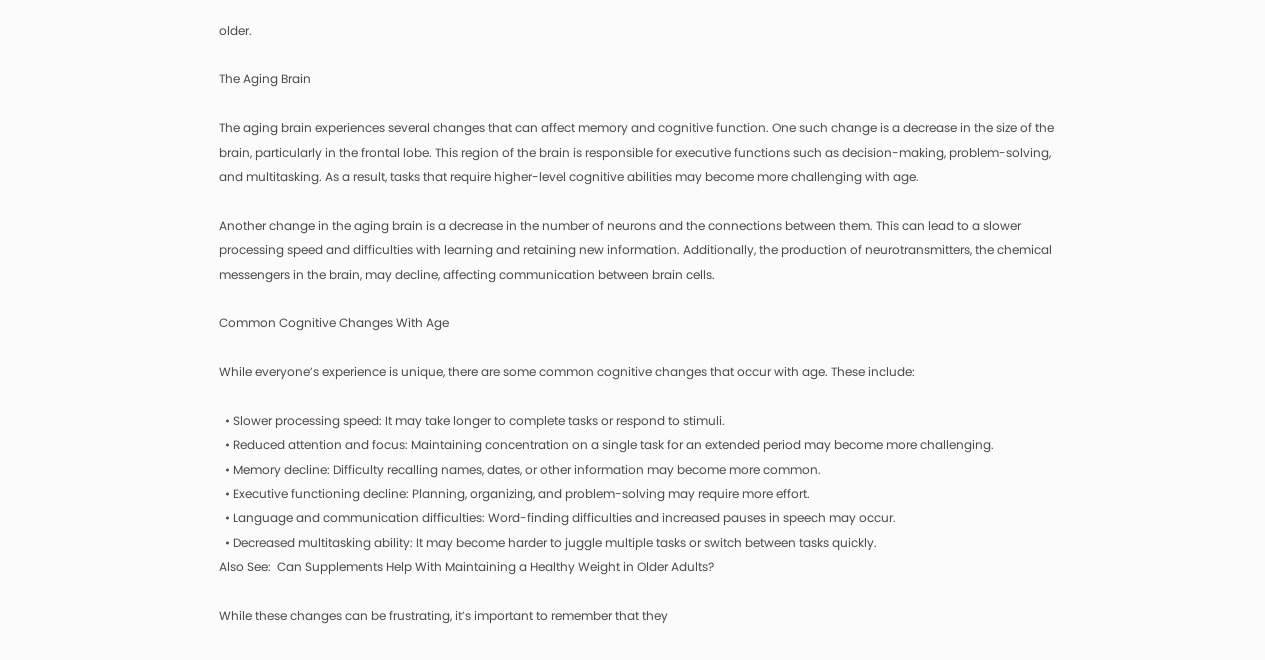older.

The Aging Brain

The aging brain experiences several changes that can affect memory and cognitive function. One such change is a decrease in the size of the brain, particularly in the frontal lobe. This region of the brain is responsible for executive functions such as decision-making, problem-solving, and multitasking. As a result, tasks that require higher-level cognitive abilities may become more challenging with age.

Another change in the aging brain is a decrease in the number of neurons and the connections between them. This can lead to a slower processing speed and difficulties with learning and retaining new information. Additionally, the production of neurotransmitters, the chemical messengers in the brain, may decline, affecting communication between brain cells.

Common Cognitive Changes With Age

While everyone’s experience is unique, there are some common cognitive changes that occur with age. These include:

  • Slower processing speed: It may take longer to complete tasks or respond to stimuli.
  • Reduced attention and focus: Maintaining concentration on a single task for an extended period may become more challenging.
  • Memory decline: Difficulty recalling names, dates, or other information may become more common.
  • Executive functioning decline: Planning, organizing, and problem-solving may require more effort.
  • Language and communication difficulties: Word-finding difficulties and increased pauses in speech may occur.
  • Decreased multitasking ability: It may become harder to juggle multiple tasks or switch between tasks quickly.
Also See:  Can Supplements Help With Maintaining a Healthy Weight in Older Adults?

While these changes can be frustrating, it’s important to remember that they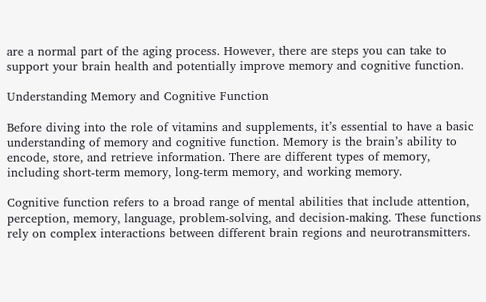are a normal part of the aging process. However, there are steps you can take to support your brain health and potentially improve memory and cognitive function.

Understanding Memory and Cognitive Function

Before diving into the role of vitamins and supplements, it’s essential to have a basic understanding of memory and cognitive function. Memory is the brain’s ability to encode, store, and retrieve information. There are different types of memory, including short-term memory, long-term memory, and working memory.

Cognitive function refers to a broad range of mental abilities that include attention, perception, memory, language, problem-solving, and decision-making. These functions rely on complex interactions between different brain regions and neurotransmitters.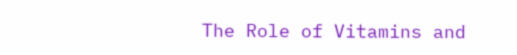The Role of Vitamins and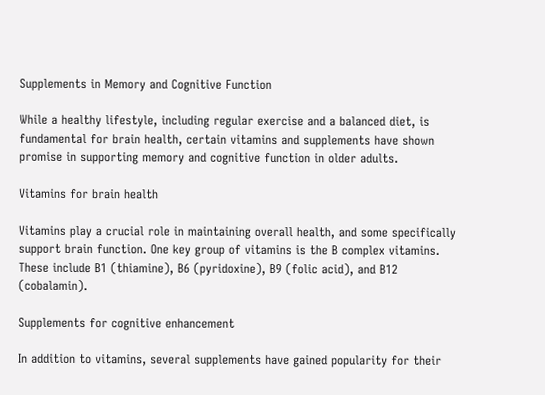Supplements in Memory and Cognitive Function

While a healthy lifestyle, including regular exercise and a balanced diet, is fundamental for brain health, certain vitamins and supplements have shown promise in supporting memory and cognitive function in older adults.

Vitamins for brain health

Vitamins play a crucial role in maintaining overall health, and some specifically support brain function. One key group of vitamins is the B complex vitamins. These include B1 (thiamine), B6 (pyridoxine), B9 (folic acid), and B12 (cobalamin).

Supplements for cognitive enhancement

In addition to vitamins, several supplements have gained popularity for their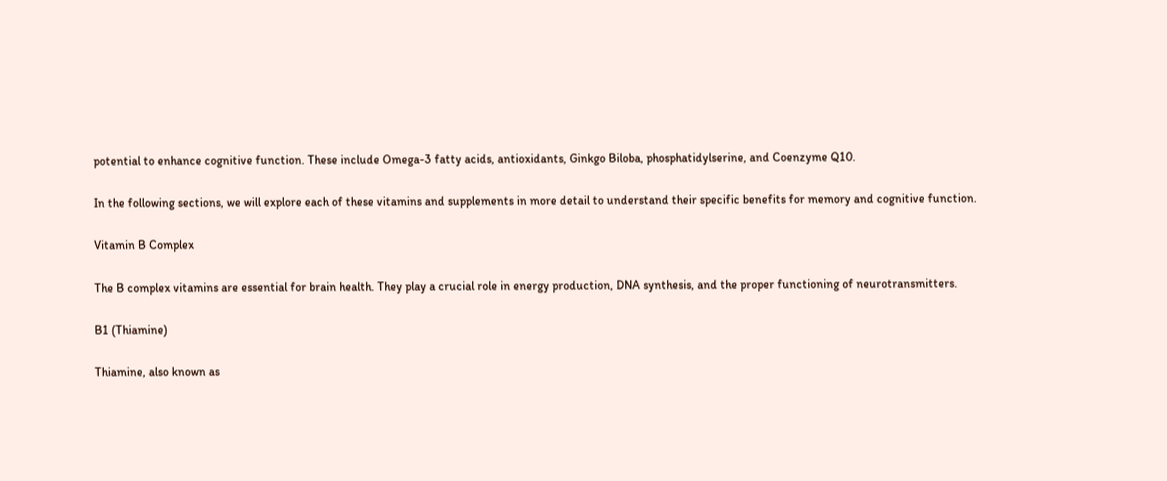potential to enhance cognitive function. These include Omega-3 fatty acids, antioxidants, Ginkgo Biloba, phosphatidylserine, and Coenzyme Q10.

In the following sections, we will explore each of these vitamins and supplements in more detail to understand their specific benefits for memory and cognitive function.

Vitamin B Complex

The B complex vitamins are essential for brain health. They play a crucial role in energy production, DNA synthesis, and the proper functioning of neurotransmitters.

B1 (Thiamine)

Thiamine, also known as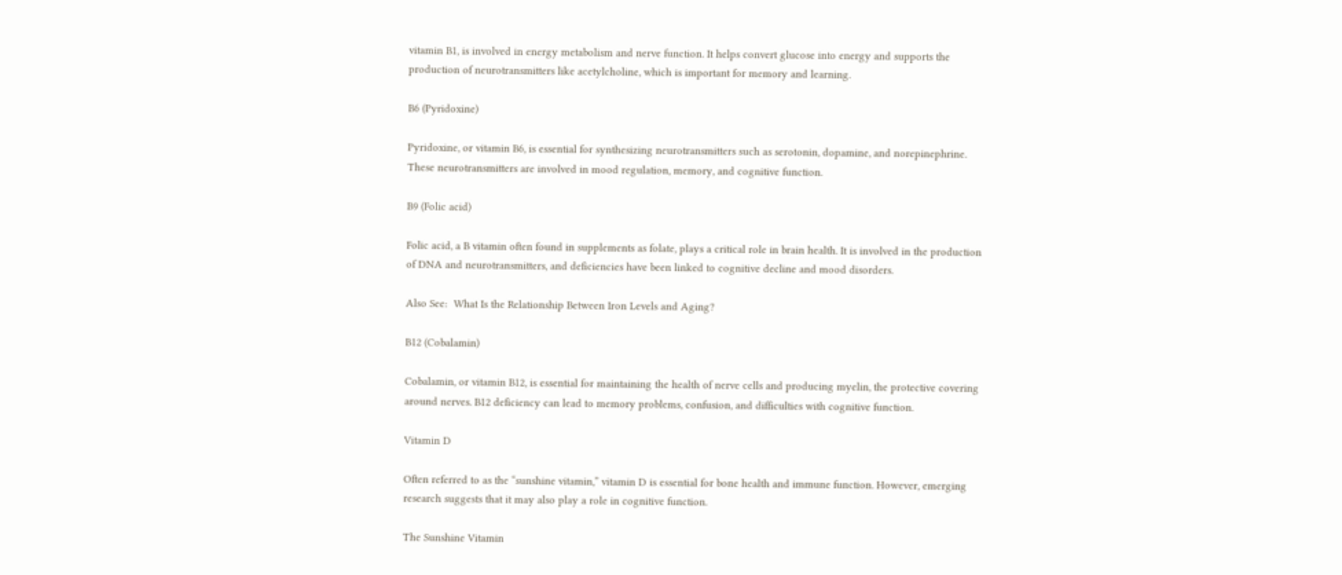vitamin B1, is involved in energy metabolism and nerve function. It helps convert glucose into energy and supports the production of neurotransmitters like acetylcholine, which is important for memory and learning.

B6 (Pyridoxine)

Pyridoxine, or vitamin B6, is essential for synthesizing neurotransmitters such as serotonin, dopamine, and norepinephrine. These neurotransmitters are involved in mood regulation, memory, and cognitive function.

B9 (Folic acid)

Folic acid, a B vitamin often found in supplements as folate, plays a critical role in brain health. It is involved in the production of DNA and neurotransmitters, and deficiencies have been linked to cognitive decline and mood disorders.

Also See:  What Is the Relationship Between Iron Levels and Aging?

B12 (Cobalamin)

Cobalamin, or vitamin B12, is essential for maintaining the health of nerve cells and producing myelin, the protective covering around nerves. B12 deficiency can lead to memory problems, confusion, and difficulties with cognitive function.

Vitamin D

Often referred to as the “sunshine vitamin,” vitamin D is essential for bone health and immune function. However, emerging research suggests that it may also play a role in cognitive function.

The Sunshine Vitamin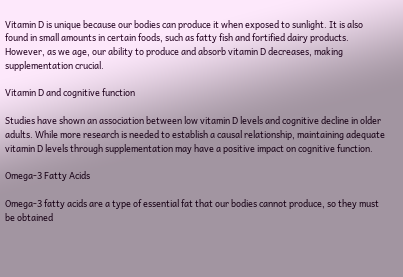Vitamin D is unique because our bodies can produce it when exposed to sunlight. It is also found in small amounts in certain foods, such as fatty fish and fortified dairy products. However, as we age, our ability to produce and absorb vitamin D decreases, making supplementation crucial.

Vitamin D and cognitive function

Studies have shown an association between low vitamin D levels and cognitive decline in older adults. While more research is needed to establish a causal relationship, maintaining adequate vitamin D levels through supplementation may have a positive impact on cognitive function.

Omega-3 Fatty Acids

Omega-3 fatty acids are a type of essential fat that our bodies cannot produce, so they must be obtained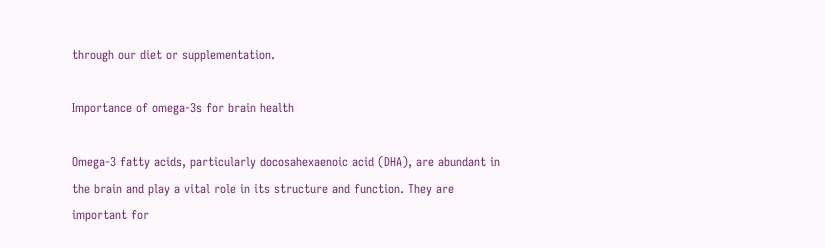through our diet or supplementation.

Importance of omega-3s for brain health

Omega-3 fatty acids, particularly docosahexaenoic acid (DHA), are abundant in the brain and play a vital role in its structure and function. They are important for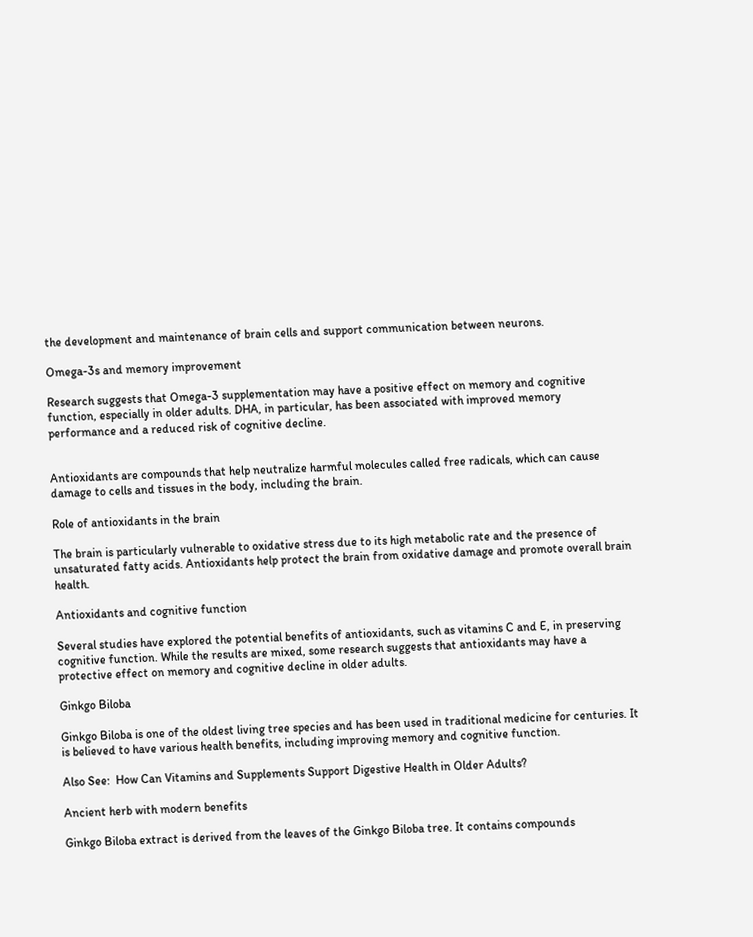the development and maintenance of brain cells and support communication between neurons.

Omega-3s and memory improvement

Research suggests that Omega-3 supplementation may have a positive effect on memory and cognitive function, especially in older adults. DHA, in particular, has been associated with improved memory performance and a reduced risk of cognitive decline.


Antioxidants are compounds that help neutralize harmful molecules called free radicals, which can cause damage to cells and tissues in the body, including the brain.

Role of antioxidants in the brain

The brain is particularly vulnerable to oxidative stress due to its high metabolic rate and the presence of unsaturated fatty acids. Antioxidants help protect the brain from oxidative damage and promote overall brain health.

Antioxidants and cognitive function

Several studies have explored the potential benefits of antioxidants, such as vitamins C and E, in preserving cognitive function. While the results are mixed, some research suggests that antioxidants may have a protective effect on memory and cognitive decline in older adults.

Ginkgo Biloba

Ginkgo Biloba is one of the oldest living tree species and has been used in traditional medicine for centuries. It is believed to have various health benefits, including improving memory and cognitive function.

Also See:  How Can Vitamins and Supplements Support Digestive Health in Older Adults?

Ancient herb with modern benefits

Ginkgo Biloba extract is derived from the leaves of the Ginkgo Biloba tree. It contains compounds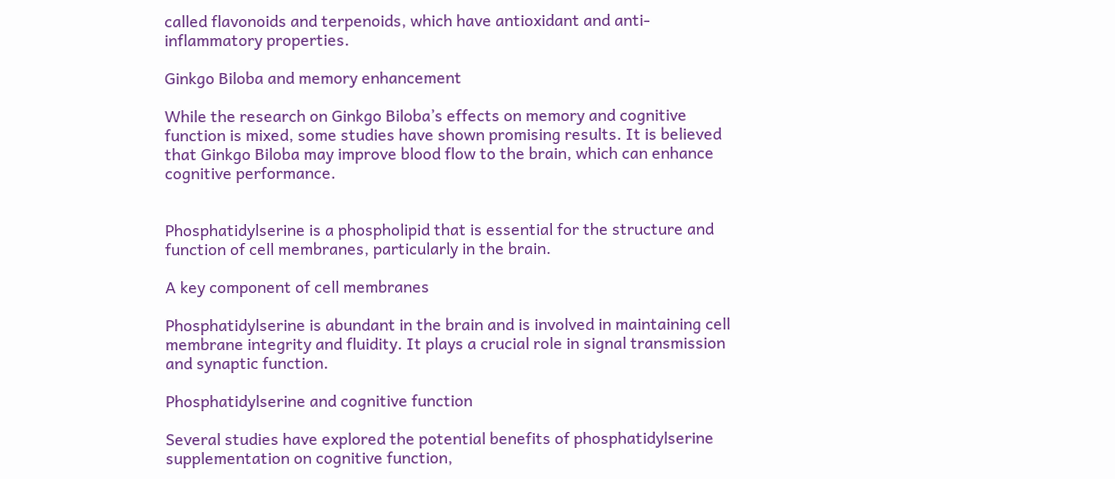called flavonoids and terpenoids, which have antioxidant and anti-inflammatory properties.

Ginkgo Biloba and memory enhancement

While the research on Ginkgo Biloba’s effects on memory and cognitive function is mixed, some studies have shown promising results. It is believed that Ginkgo Biloba may improve blood flow to the brain, which can enhance cognitive performance.


Phosphatidylserine is a phospholipid that is essential for the structure and function of cell membranes, particularly in the brain.

A key component of cell membranes

Phosphatidylserine is abundant in the brain and is involved in maintaining cell membrane integrity and fluidity. It plays a crucial role in signal transmission and synaptic function.

Phosphatidylserine and cognitive function

Several studies have explored the potential benefits of phosphatidylserine supplementation on cognitive function,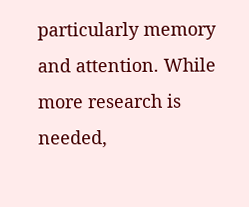particularly memory and attention. While more research is needed,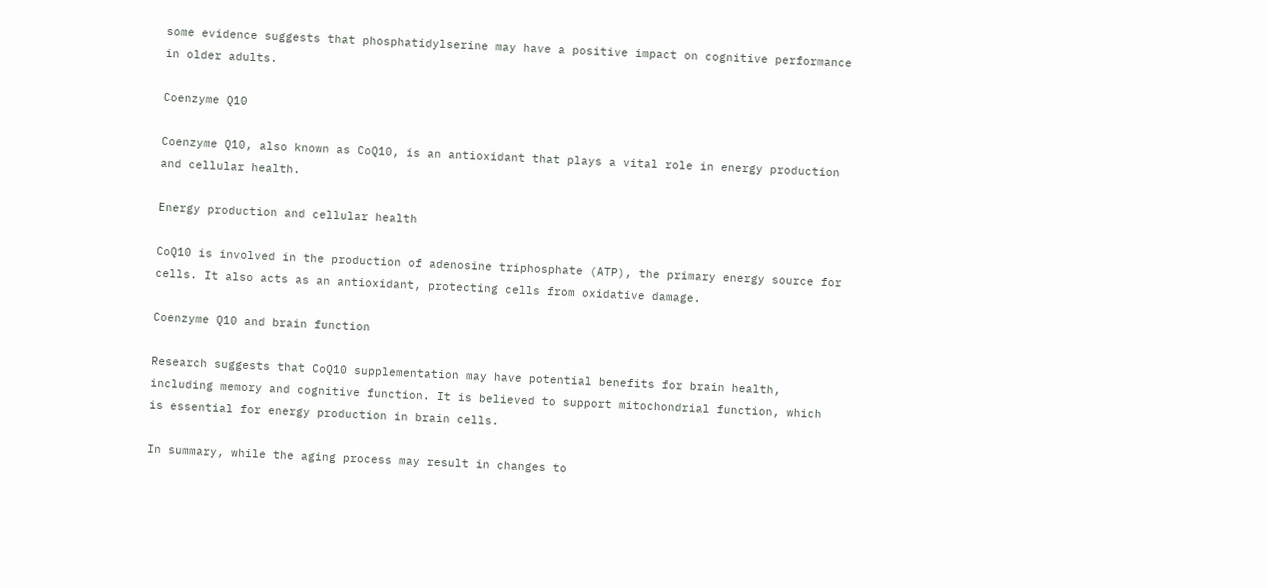some evidence suggests that phosphatidylserine may have a positive impact on cognitive performance in older adults.

Coenzyme Q10

Coenzyme Q10, also known as CoQ10, is an antioxidant that plays a vital role in energy production and cellular health.

Energy production and cellular health

CoQ10 is involved in the production of adenosine triphosphate (ATP), the primary energy source for cells. It also acts as an antioxidant, protecting cells from oxidative damage.

Coenzyme Q10 and brain function

Research suggests that CoQ10 supplementation may have potential benefits for brain health, including memory and cognitive function. It is believed to support mitochondrial function, which is essential for energy production in brain cells.

In summary, while the aging process may result in changes to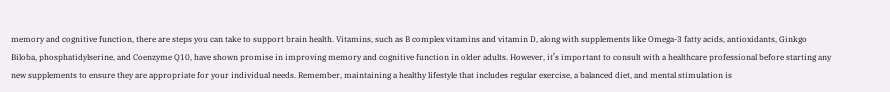memory and cognitive function, there are steps you can take to support brain health. Vitamins, such as B complex vitamins and vitamin D, along with supplements like Omega-3 fatty acids, antioxidants, Ginkgo Biloba, phosphatidylserine, and Coenzyme Q10, have shown promise in improving memory and cognitive function in older adults. However, it’s important to consult with a healthcare professional before starting any new supplements to ensure they are appropriate for your individual needs. Remember, maintaining a healthy lifestyle that includes regular exercise, a balanced diet, and mental stimulation is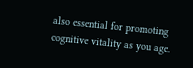also essential for promoting cognitive vitality as you age.